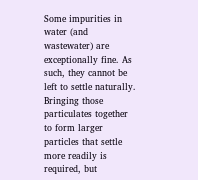Some impurities in water (and wastewater) are exceptionally fine. As such, they cannot be left to settle naturally. Bringing those particulates together to form larger particles that settle more readily is required, but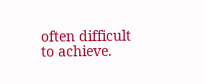often difficult to achieve.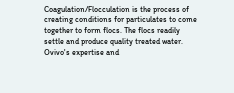Coagulation/Flocculation is the process of creating conditions for particulates to come together to form flocs. The flocs readily settle and produce quality treated water. Ovivo's expertise and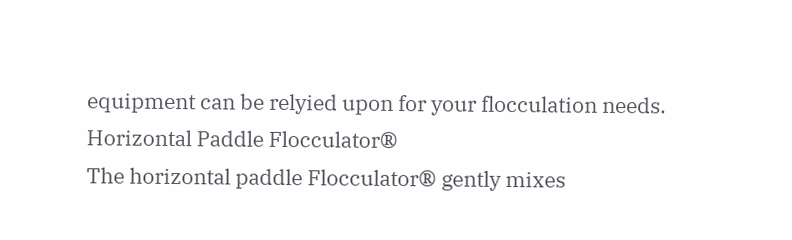equipment can be relyied upon for your flocculation needs.
Horizontal Paddle Flocculator®
The horizontal paddle Flocculator® gently mixes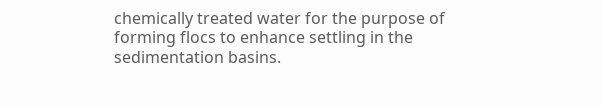chemically treated water for the purpose of forming flocs to enhance settling in the sedimentation basins.